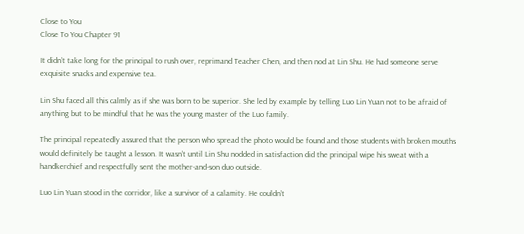Close to You
Close To You Chapter 91

It didn’t take long for the principal to rush over, reprimand Teacher Chen, and then nod at Lin Shu. He had someone serve exquisite snacks and expensive tea.

Lin Shu faced all this calmly as if she was born to be superior. She led by example by telling Luo Lin Yuan not to be afraid of anything but to be mindful that he was the young master of the Luo family.

The principal repeatedly assured that the person who spread the photo would be found and those students with broken mouths would definitely be taught a lesson. It wasn’t until Lin Shu nodded in satisfaction did the principal wipe his sweat with a handkerchief and respectfully sent the mother-and-son duo outside.

Luo Lin Yuan stood in the corridor, like a survivor of a calamity. He couldn’t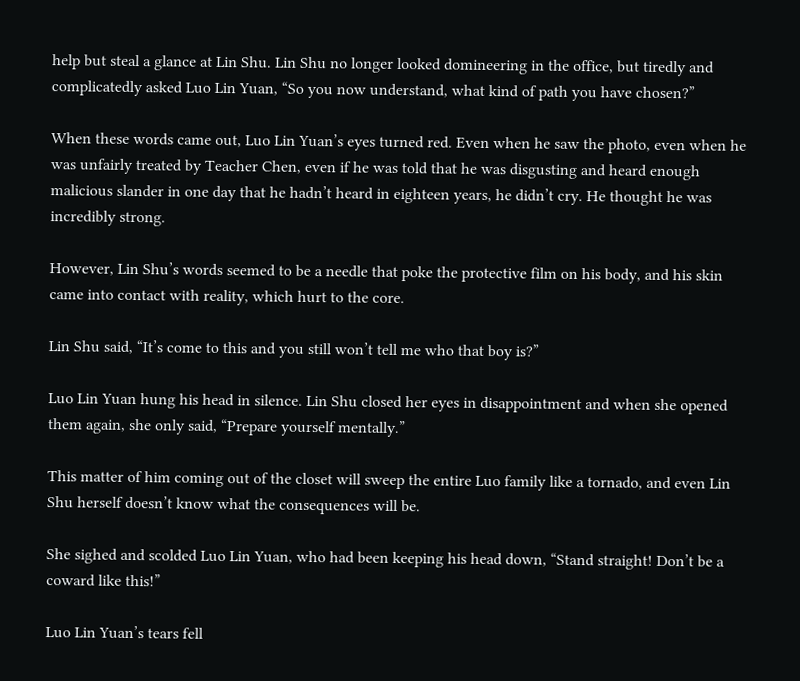help but steal a glance at Lin Shu. Lin Shu no longer looked domineering in the office, but tiredly and complicatedly asked Luo Lin Yuan, “So you now understand, what kind of path you have chosen?”

When these words came out, Luo Lin Yuan’s eyes turned red. Even when he saw the photo, even when he was unfairly treated by Teacher Chen, even if he was told that he was disgusting and heard enough malicious slander in one day that he hadn’t heard in eighteen years, he didn’t cry. He thought he was incredibly strong.

However, Lin Shu’s words seemed to be a needle that poke the protective film on his body, and his skin came into contact with reality, which hurt to the core.

Lin Shu said, “It’s come to this and you still won’t tell me who that boy is?”

Luo Lin Yuan hung his head in silence. Lin Shu closed her eyes in disappointment and when she opened them again, she only said, “Prepare yourself mentally.”

This matter of him coming out of the closet will sweep the entire Luo family like a tornado, and even Lin Shu herself doesn’t know what the consequences will be.

She sighed and scolded Luo Lin Yuan, who had been keeping his head down, “Stand straight! Don’t be a coward like this!”

Luo Lin Yuan’s tears fell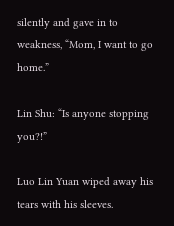silently and gave in to weakness, “Mom, I want to go home.”

Lin Shu: “Is anyone stopping you?!”

Luo Lin Yuan wiped away his tears with his sleeves.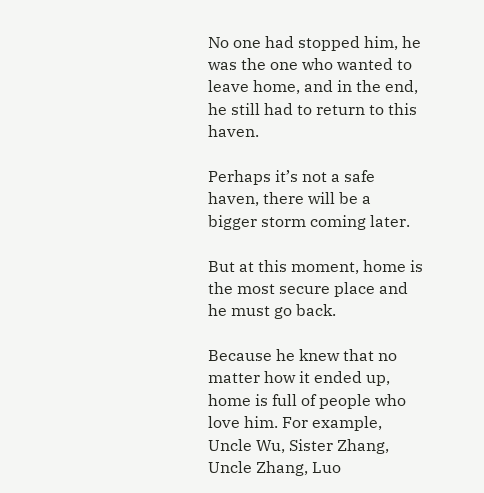No one had stopped him, he was the one who wanted to leave home, and in the end, he still had to return to this haven.

Perhaps it’s not a safe haven, there will be a bigger storm coming later.

But at this moment, home is the most secure place and he must go back.

Because he knew that no matter how it ended up, home is full of people who love him. For example, Uncle Wu, Sister Zhang, Uncle Zhang, Luo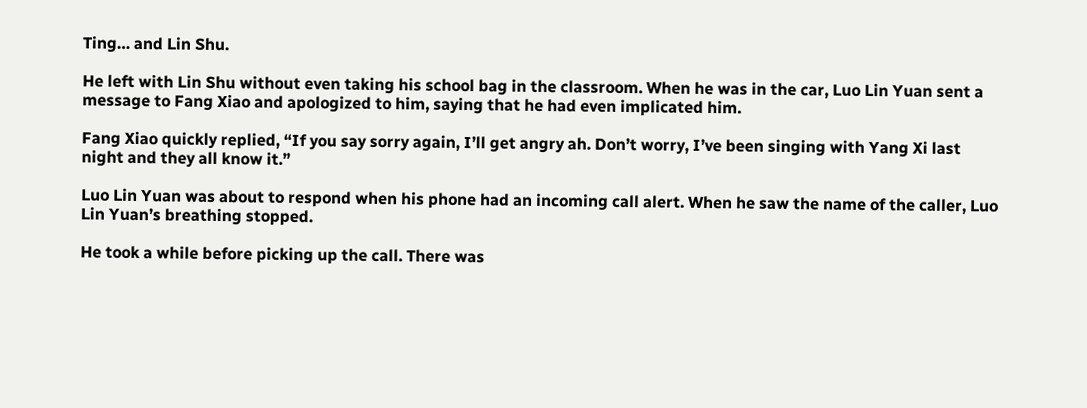Ting… and Lin Shu.

He left with Lin Shu without even taking his school bag in the classroom. When he was in the car, Luo Lin Yuan sent a message to Fang Xiao and apologized to him, saying that he had even implicated him.

Fang Xiao quickly replied, “If you say sorry again, I’ll get angry ah. Don’t worry, I’ve been singing with Yang Xi last night and they all know it.”

Luo Lin Yuan was about to respond when his phone had an incoming call alert. When he saw the name of the caller, Luo Lin Yuan’s breathing stopped.

He took a while before picking up the call. There was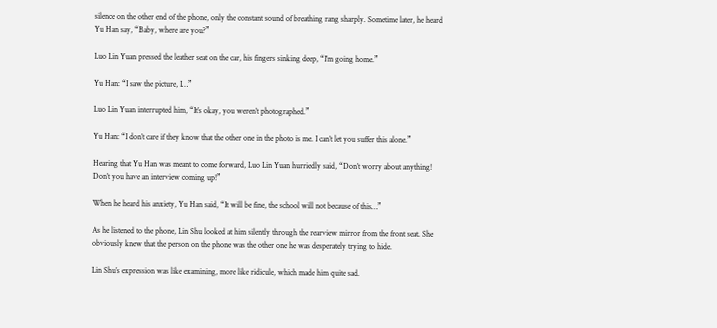silence on the other end of the phone, only the constant sound of breathing rang sharply. Sometime later, he heard Yu Han say, “Baby, where are you?”

Luo Lin Yuan pressed the leather seat on the car, his fingers sinking deep, “I’m going home.”

Yu Han: “I saw the picture, I…”

Luo Lin Yuan interrupted him, “It’s okay, you weren’t photographed.”

Yu Han: “I don’t care if they know that the other one in the photo is me. I can’t let you suffer this alone.”

Hearing that Yu Han was meant to come forward, Luo Lin Yuan hurriedly said, “Don’t worry about anything! Don’t you have an interview coming up!”

When he heard his anxiety, Yu Han said, “It will be fine, the school will not because of this…”

As he listened to the phone, Lin Shu looked at him silently through the rearview mirror from the front seat. She obviously knew that the person on the phone was the other one he was desperately trying to hide.

Lin Shu’s expression was like examining, more like ridicule, which made him quite sad.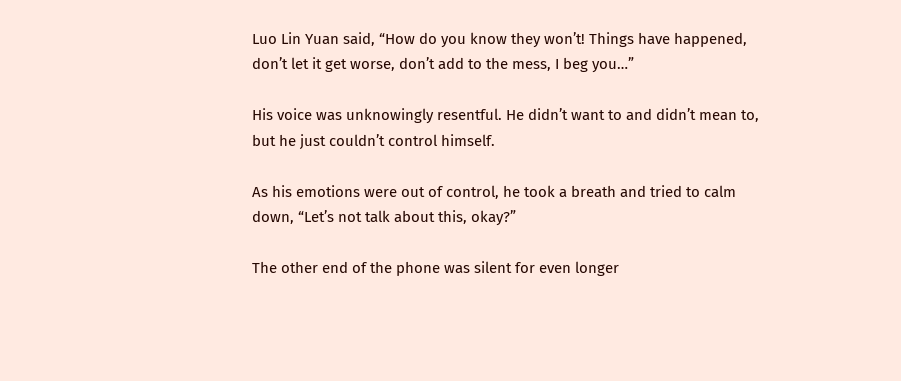Luo Lin Yuan said, “How do you know they won’t! Things have happened, don’t let it get worse, don’t add to the mess, I beg you…”

His voice was unknowingly resentful. He didn’t want to and didn’t mean to, but he just couldn’t control himself.

As his emotions were out of control, he took a breath and tried to calm down, “Let’s not talk about this, okay?”

The other end of the phone was silent for even longer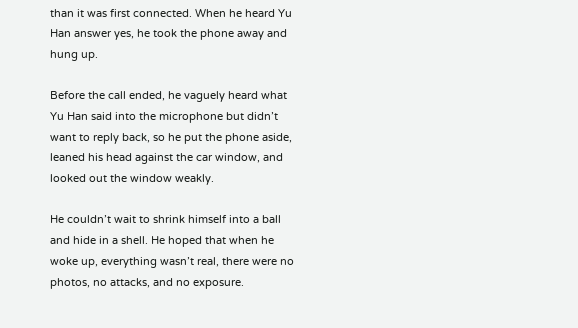than it was first connected. When he heard Yu Han answer yes, he took the phone away and hung up.

Before the call ended, he vaguely heard what Yu Han said into the microphone but didn’t want to reply back, so he put the phone aside, leaned his head against the car window, and looked out the window weakly.

He couldn’t wait to shrink himself into a ball and hide in a shell. He hoped that when he woke up, everything wasn’t real, there were no photos, no attacks, and no exposure.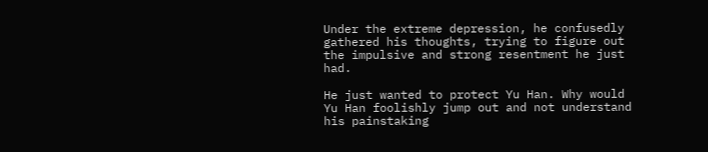Under the extreme depression, he confusedly gathered his thoughts, trying to figure out the impulsive and strong resentment he just had.

He just wanted to protect Yu Han. Why would Yu Han foolishly jump out and not understand his painstaking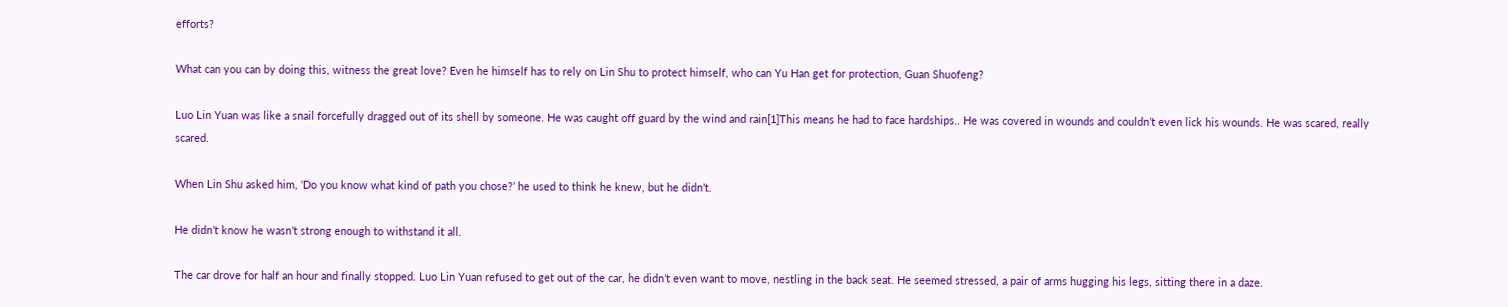efforts?

What can you can by doing this, witness the great love? Even he himself has to rely on Lin Shu to protect himself, who can Yu Han get for protection, Guan Shuofeng?

Luo Lin Yuan was like a snail forcefully dragged out of its shell by someone. He was caught off guard by the wind and rain[1]This means he had to face hardships.. He was covered in wounds and couldn’t even lick his wounds. He was scared, really scared.

When Lin Shu asked him, ‘Do you know what kind of path you chose?’ he used to think he knew, but he didn’t.

He didn’t know he wasn’t strong enough to withstand it all.

The car drove for half an hour and finally stopped. Luo Lin Yuan refused to get out of the car, he didn’t even want to move, nestling in the back seat. He seemed stressed, a pair of arms hugging his legs, sitting there in a daze.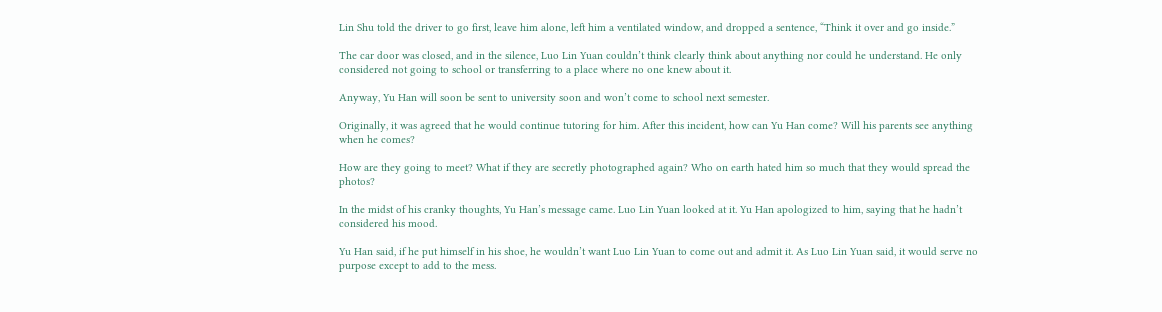Lin Shu told the driver to go first, leave him alone, left him a ventilated window, and dropped a sentence, “Think it over and go inside.”

The car door was closed, and in the silence, Luo Lin Yuan couldn’t think clearly think about anything nor could he understand. He only considered not going to school or transferring to a place where no one knew about it.

Anyway, Yu Han will soon be sent to university soon and won’t come to school next semester.

Originally, it was agreed that he would continue tutoring for him. After this incident, how can Yu Han come? Will his parents see anything when he comes?

How are they going to meet? What if they are secretly photographed again? Who on earth hated him so much that they would spread the photos?

In the midst of his cranky thoughts, Yu Han’s message came. Luo Lin Yuan looked at it. Yu Han apologized to him, saying that he hadn’t considered his mood.

Yu Han said, if he put himself in his shoe, he wouldn’t want Luo Lin Yuan to come out and admit it. As Luo Lin Yuan said, it would serve no purpose except to add to the mess.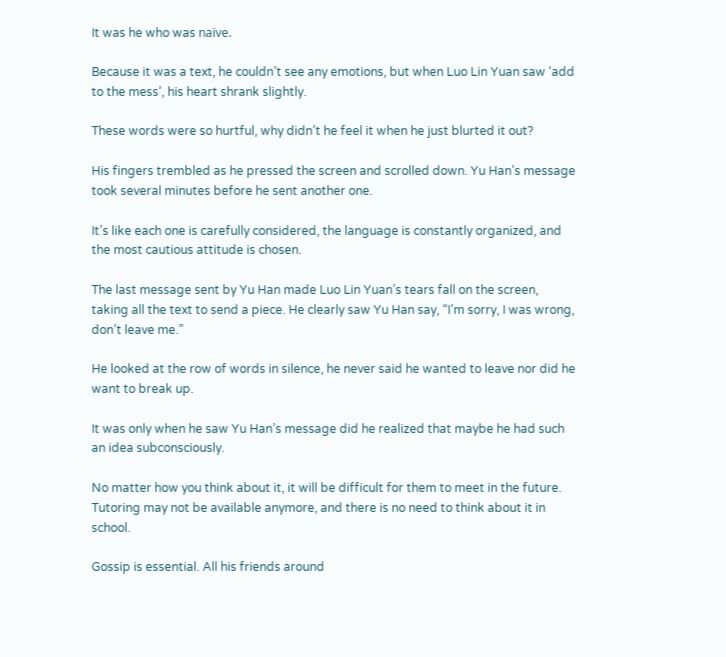It was he who was naïve.

Because it was a text, he couldn’t see any emotions, but when Luo Lin Yuan saw ‘add to the mess’, his heart shrank slightly.

These words were so hurtful, why didn’t he feel it when he just blurted it out?

His fingers trembled as he pressed the screen and scrolled down. Yu Han’s message took several minutes before he sent another one.

It’s like each one is carefully considered, the language is constantly organized, and the most cautious attitude is chosen.

The last message sent by Yu Han made Luo Lin Yuan’s tears fall on the screen, taking all the text to send a piece. He clearly saw Yu Han say, “I’m sorry, I was wrong, don’t leave me.”

He looked at the row of words in silence, he never said he wanted to leave nor did he want to break up.

It was only when he saw Yu Han’s message did he realized that maybe he had such an idea subconsciously.

No matter how you think about it, it will be difficult for them to meet in the future. Tutoring may not be available anymore, and there is no need to think about it in school.

Gossip is essential. All his friends around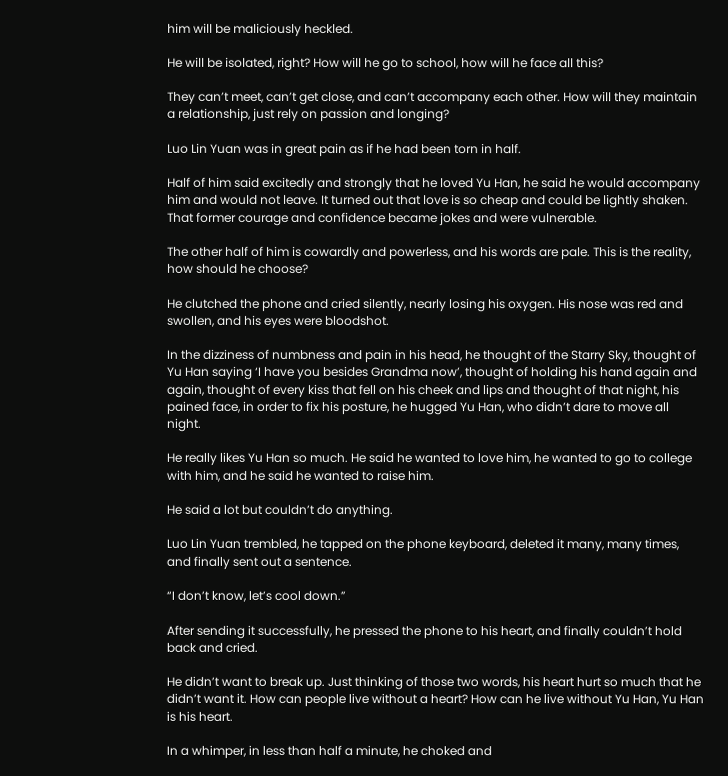him will be maliciously heckled.

He will be isolated, right? How will he go to school, how will he face all this?

They can’t meet, can’t get close, and can’t accompany each other. How will they maintain a relationship, just rely on passion and longing?

Luo Lin Yuan was in great pain as if he had been torn in half.

Half of him said excitedly and strongly that he loved Yu Han, he said he would accompany him and would not leave. It turned out that love is so cheap and could be lightly shaken. That former courage and confidence became jokes and were vulnerable.

The other half of him is cowardly and powerless, and his words are pale. This is the reality, how should he choose?

He clutched the phone and cried silently, nearly losing his oxygen. His nose was red and swollen, and his eyes were bloodshot.

In the dizziness of numbness and pain in his head, he thought of the Starry Sky, thought of Yu Han saying ‘I have you besides Grandma now’, thought of holding his hand again and again, thought of every kiss that fell on his cheek and lips and thought of that night, his pained face, in order to fix his posture, he hugged Yu Han, who didn’t dare to move all night.

He really likes Yu Han so much. He said he wanted to love him, he wanted to go to college with him, and he said he wanted to raise him.

He said a lot but couldn’t do anything.

Luo Lin Yuan trembled, he tapped on the phone keyboard, deleted it many, many times, and finally sent out a sentence.

“I don’t know, let’s cool down.”

After sending it successfully, he pressed the phone to his heart, and finally couldn’t hold back and cried.

He didn’t want to break up. Just thinking of those two words, his heart hurt so much that he didn’t want it. How can people live without a heart? How can he live without Yu Han, Yu Han is his heart.

In a whimper, in less than half a minute, he choked and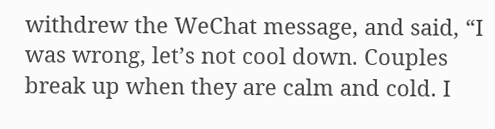withdrew the WeChat message, and said, “I was wrong, let’s not cool down. Couples break up when they are calm and cold. I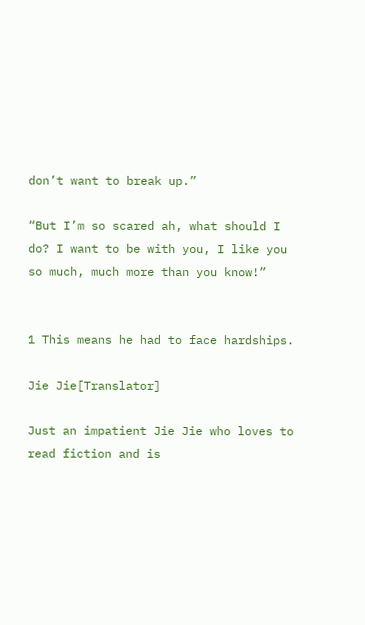don’t want to break up.”

“But I’m so scared ah, what should I do? I want to be with you, I like you so much, much more than you know!”


1 This means he had to face hardships.

Jie Jie[Translator]

Just an impatient Jie Jie who loves to read fiction and is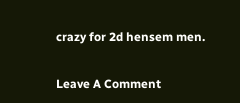crazy for 2d hensem men.

Leave A Comment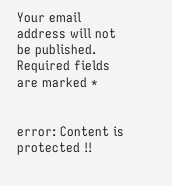Your email address will not be published. Required fields are marked *


error: Content is protected !!